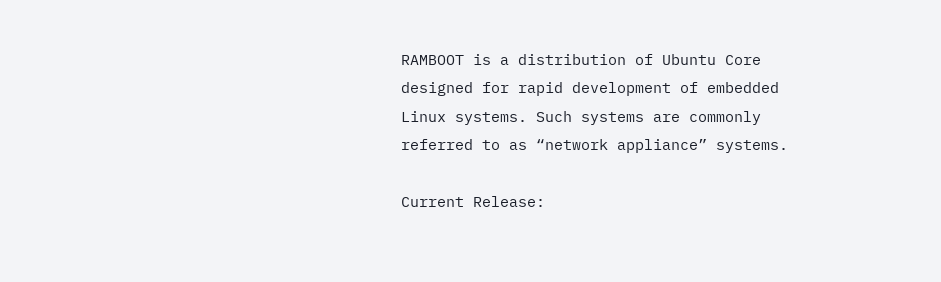RAMBOOT is a distribution of Ubuntu Core designed for rapid development of embedded Linux systems. Such systems are commonly referred to as “network appliance” systems.

Current Release: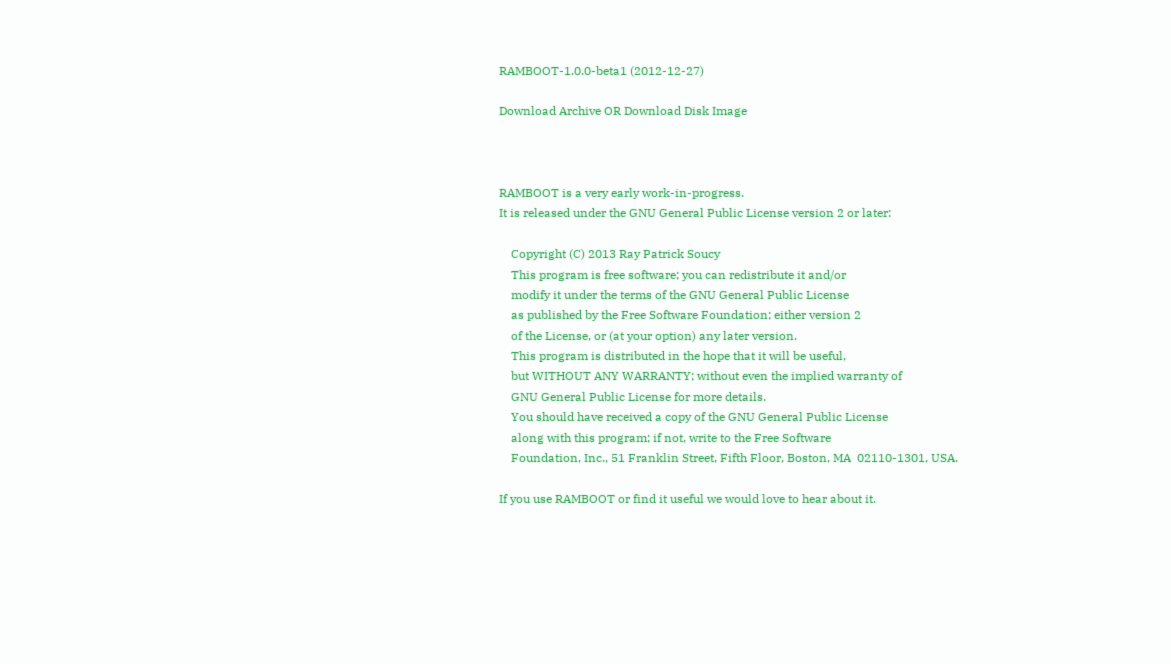RAMBOOT-1.0.0-beta1 (2012-12-27)

Download Archive OR Download Disk Image



RAMBOOT is a very early work-in-progress.
It is released under the GNU General Public License version 2 or later:

    Copyright (C) 2013 Ray Patrick Soucy
    This program is free software; you can redistribute it and/or
    modify it under the terms of the GNU General Public License
    as published by the Free Software Foundation; either version 2
    of the License, or (at your option) any later version.
    This program is distributed in the hope that it will be useful,
    but WITHOUT ANY WARRANTY; without even the implied warranty of
    GNU General Public License for more details.
    You should have received a copy of the GNU General Public License
    along with this program; if not, write to the Free Software
    Foundation, Inc., 51 Franklin Street, Fifth Floor, Boston, MA  02110-1301, USA.

If you use RAMBOOT or find it useful we would love to hear about it.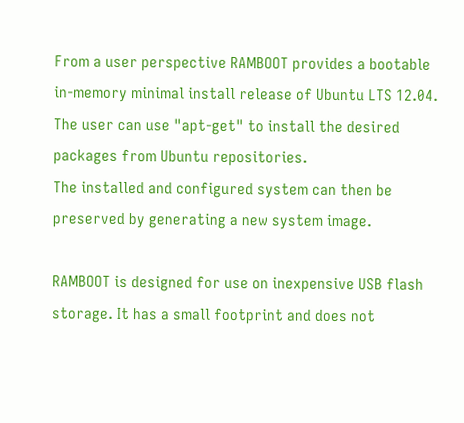From a user perspective RAMBOOT provides a bootable in-memory minimal install release of Ubuntu LTS 12.04.
The user can use "apt-get" to install the desired packages from Ubuntu repositories.
The installed and configured system can then be preserved by generating a new system image.

RAMBOOT is designed for use on inexpensive USB flash storage. It has a small footprint and does not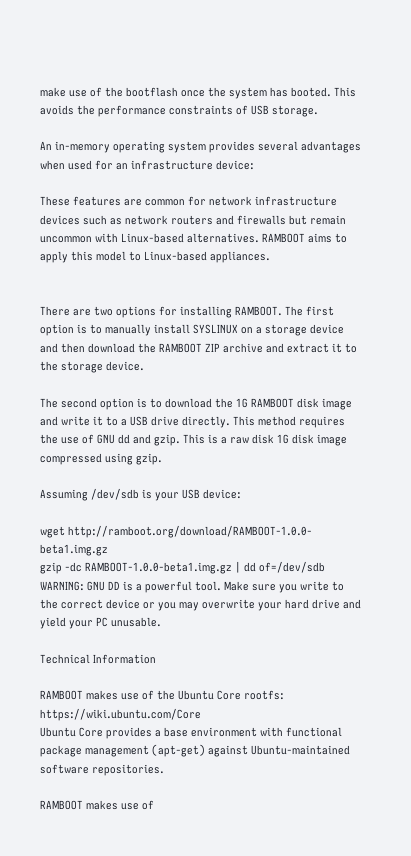make use of the bootflash once the system has booted. This avoids the performance constraints of USB storage.

An in-memory operating system provides several advantages when used for an infrastructure device:

These features are common for network infrastructure devices such as network routers and firewalls but remain uncommon with Linux-based alternatives. RAMBOOT aims to apply this model to Linux-based appliances.


There are two options for installing RAMBOOT. The first option is to manually install SYSLINUX on a storage device and then download the RAMBOOT ZIP archive and extract it to the storage device.

The second option is to download the 1G RAMBOOT disk image and write it to a USB drive directly. This method requires the use of GNU dd and gzip. This is a raw disk 1G disk image compressed using gzip.

Assuming /dev/sdb is your USB device:

wget http://ramboot.org/download/RAMBOOT-1.0.0-beta1.img.gz
gzip -dc RAMBOOT-1.0.0-beta1.img.gz | dd of=/dev/sdb
WARNING: GNU DD is a powerful tool. Make sure you write to the correct device or you may overwrite your hard drive and yield your PC unusable.

Technical Information

RAMBOOT makes use of the Ubuntu Core rootfs: https://wiki.ubuntu.com/Core
Ubuntu Core provides a base environment with functional package management (apt-get) against Ubuntu-maintained software repositories.

RAMBOOT makes use of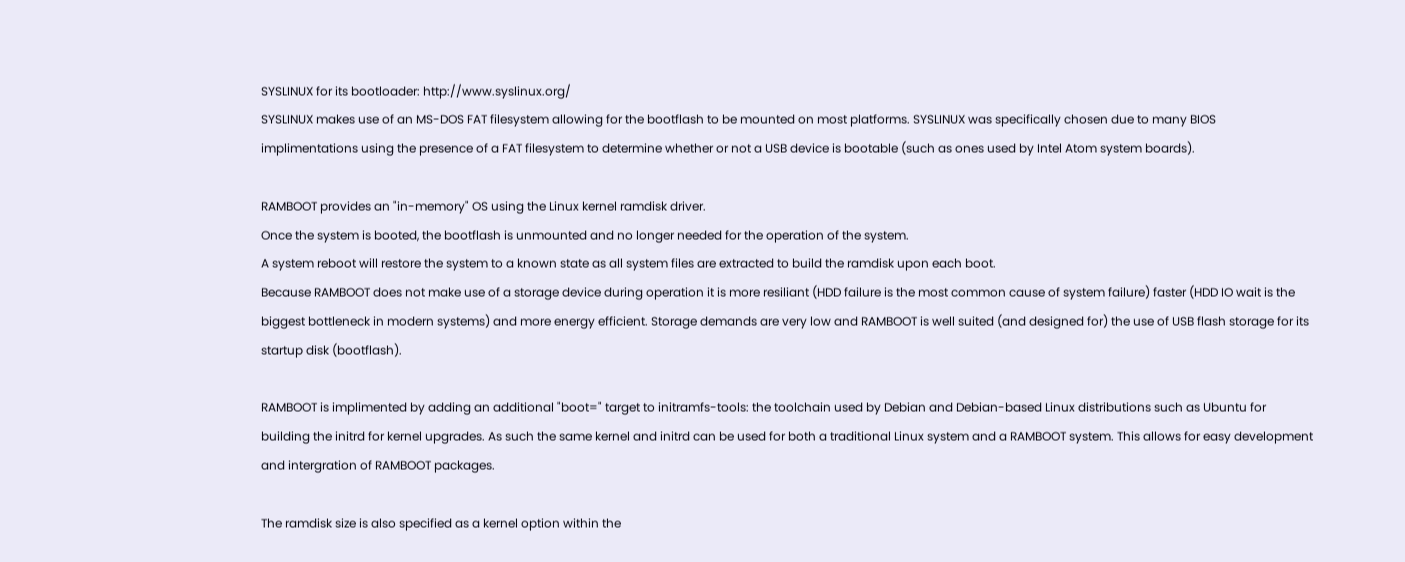SYSLINUX for its bootloader: http://www.syslinux.org/
SYSLINUX makes use of an MS-DOS FAT filesystem allowing for the bootflash to be mounted on most platforms. SYSLINUX was specifically chosen due to many BIOS implimentations using the presence of a FAT filesystem to determine whether or not a USB device is bootable (such as ones used by Intel Atom system boards).

RAMBOOT provides an "in-memory" OS using the Linux kernel ramdisk driver.
Once the system is booted, the bootflash is unmounted and no longer needed for the operation of the system.
A system reboot will restore the system to a known state as all system files are extracted to build the ramdisk upon each boot.
Because RAMBOOT does not make use of a storage device during operation it is more resiliant (HDD failure is the most common cause of system failure) faster (HDD IO wait is the biggest bottleneck in modern systems) and more energy efficient. Storage demands are very low and RAMBOOT is well suited (and designed for) the use of USB flash storage for its startup disk (bootflash).

RAMBOOT is implimented by adding an additional "boot=" target to initramfs-tools: the toolchain used by Debian and Debian-based Linux distributions such as Ubuntu for building the initrd for kernel upgrades. As such the same kernel and initrd can be used for both a traditional Linux system and a RAMBOOT system. This allows for easy development and intergration of RAMBOOT packages.

The ramdisk size is also specified as a kernel option within the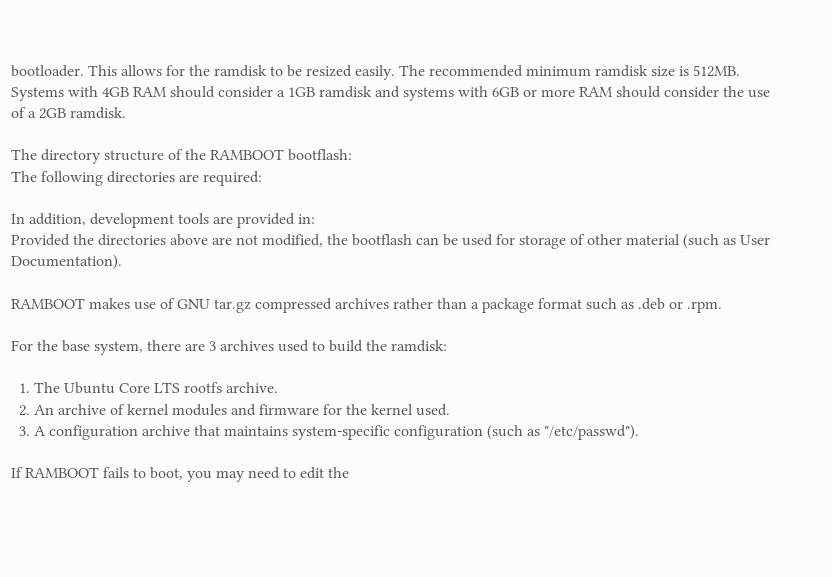bootloader. This allows for the ramdisk to be resized easily. The recommended minimum ramdisk size is 512MB. Systems with 4GB RAM should consider a 1GB ramdisk and systems with 6GB or more RAM should consider the use of a 2GB ramdisk.

The directory structure of the RAMBOOT bootflash:
The following directories are required:

In addition, development tools are provided in:
Provided the directories above are not modified, the bootflash can be used for storage of other material (such as User Documentation).

RAMBOOT makes use of GNU tar.gz compressed archives rather than a package format such as .deb or .rpm.

For the base system, there are 3 archives used to build the ramdisk:

  1. The Ubuntu Core LTS rootfs archive.
  2. An archive of kernel modules and firmware for the kernel used.
  3. A configuration archive that maintains system-specific configuration (such as "/etc/passwd").

If RAMBOOT fails to boot, you may need to edit the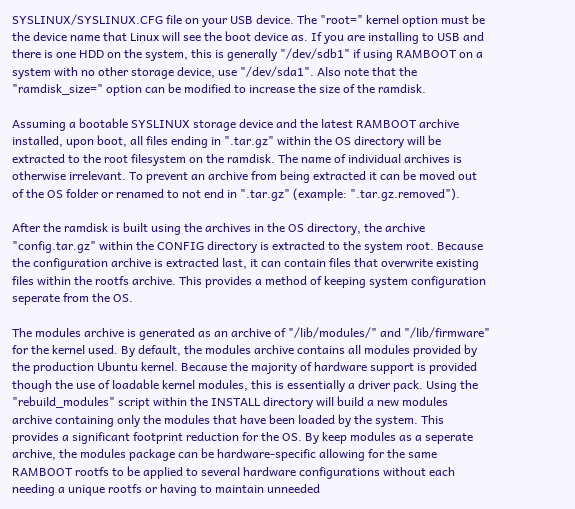SYSLINUX/SYSLINUX.CFG file on your USB device. The "root=" kernel option must be the device name that Linux will see the boot device as. If you are installing to USB and there is one HDD on the system, this is generally "/dev/sdb1" if using RAMBOOT on a system with no other storage device, use "/dev/sda1". Also note that the "ramdisk_size=" option can be modified to increase the size of the ramdisk.

Assuming a bootable SYSLINUX storage device and the latest RAMBOOT archive installed, upon boot, all files ending in ".tar.gz" within the OS directory will be extracted to the root filesystem on the ramdisk. The name of individual archives is otherwise irrelevant. To prevent an archive from being extracted it can be moved out of the OS folder or renamed to not end in ".tar.gz" (example: ".tar.gz.removed").

After the ramdisk is built using the archives in the OS directory, the archive "config.tar.gz" within the CONFIG directory is extracted to the system root. Because the configuration archive is extracted last, it can contain files that overwrite existing files within the rootfs archive. This provides a method of keeping system configuration seperate from the OS.

The modules archive is generated as an archive of "/lib/modules/" and "/lib/firmware" for the kernel used. By default, the modules archive contains all modules provided by the production Ubuntu kernel. Because the majority of hardware support is provided though the use of loadable kernel modules, this is essentially a driver pack. Using the "rebuild_modules" script within the INSTALL directory will build a new modules archive containing only the modules that have been loaded by the system. This provides a significant footprint reduction for the OS. By keep modules as a seperate archive, the modules package can be hardware-specific allowing for the same RAMBOOT rootfs to be applied to several hardware configurations without each needing a unique rootfs or having to maintain unneeded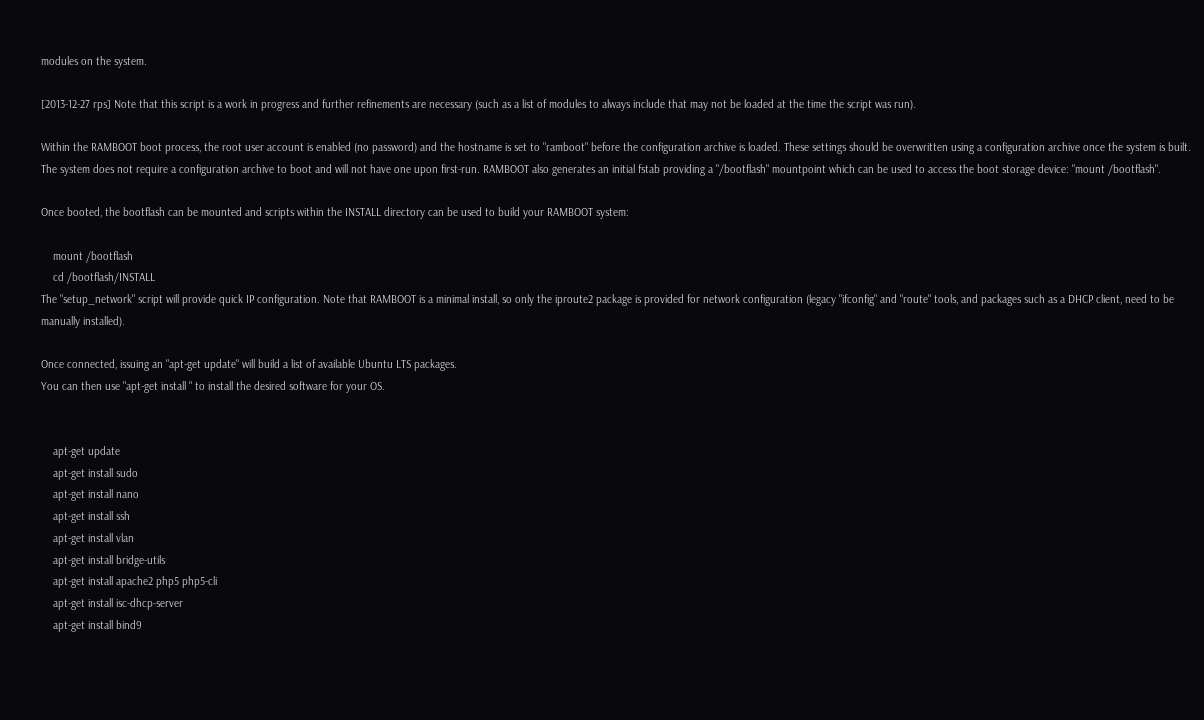modules on the system.

[2013-12-27 rps] Note that this script is a work in progress and further refinements are necessary (such as a list of modules to always include that may not be loaded at the time the script was run).

Within the RAMBOOT boot process, the root user account is enabled (no password) and the hostname is set to "ramboot" before the configuration archive is loaded. These settings should be overwritten using a configuration archive once the system is built. The system does not require a configuration archive to boot and will not have one upon first-run. RAMBOOT also generates an initial fstab providing a "/bootflash" mountpoint which can be used to access the boot storage device: "mount /bootflash".

Once booted, the bootflash can be mounted and scripts within the INSTALL directory can be used to build your RAMBOOT system:

    mount /bootflash
    cd /bootflash/INSTALL
The "setup_network" script will provide quick IP configuration. Note that RAMBOOT is a minimal install, so only the iproute2 package is provided for network configuration (legacy "ifconfig" and "route" tools, and packages such as a DHCP client, need to be manually installed).

Once connected, issuing an "apt-get update" will build a list of available Ubuntu LTS packages.
You can then use "apt-get install " to install the desired software for your OS.


    apt-get update
    apt-get install sudo
    apt-get install nano
    apt-get install ssh
    apt-get install vlan
    apt-get install bridge-utils
    apt-get install apache2 php5 php5-cli
    apt-get install isc-dhcp-server
    apt-get install bind9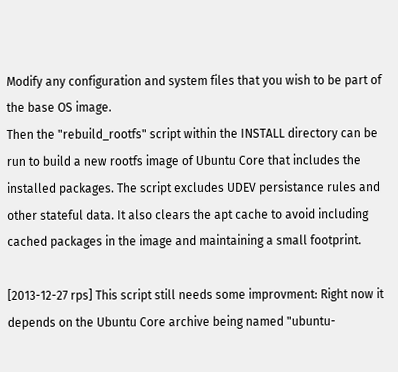Modify any configuration and system files that you wish to be part of the base OS image.
Then the "rebuild_rootfs" script within the INSTALL directory can be run to build a new rootfs image of Ubuntu Core that includes the installed packages. The script excludes UDEV persistance rules and other stateful data. It also clears the apt cache to avoid including cached packages in the image and maintaining a small footprint.

[2013-12-27 rps] This script still needs some improvment: Right now it depends on the Ubuntu Core archive being named "ubuntu-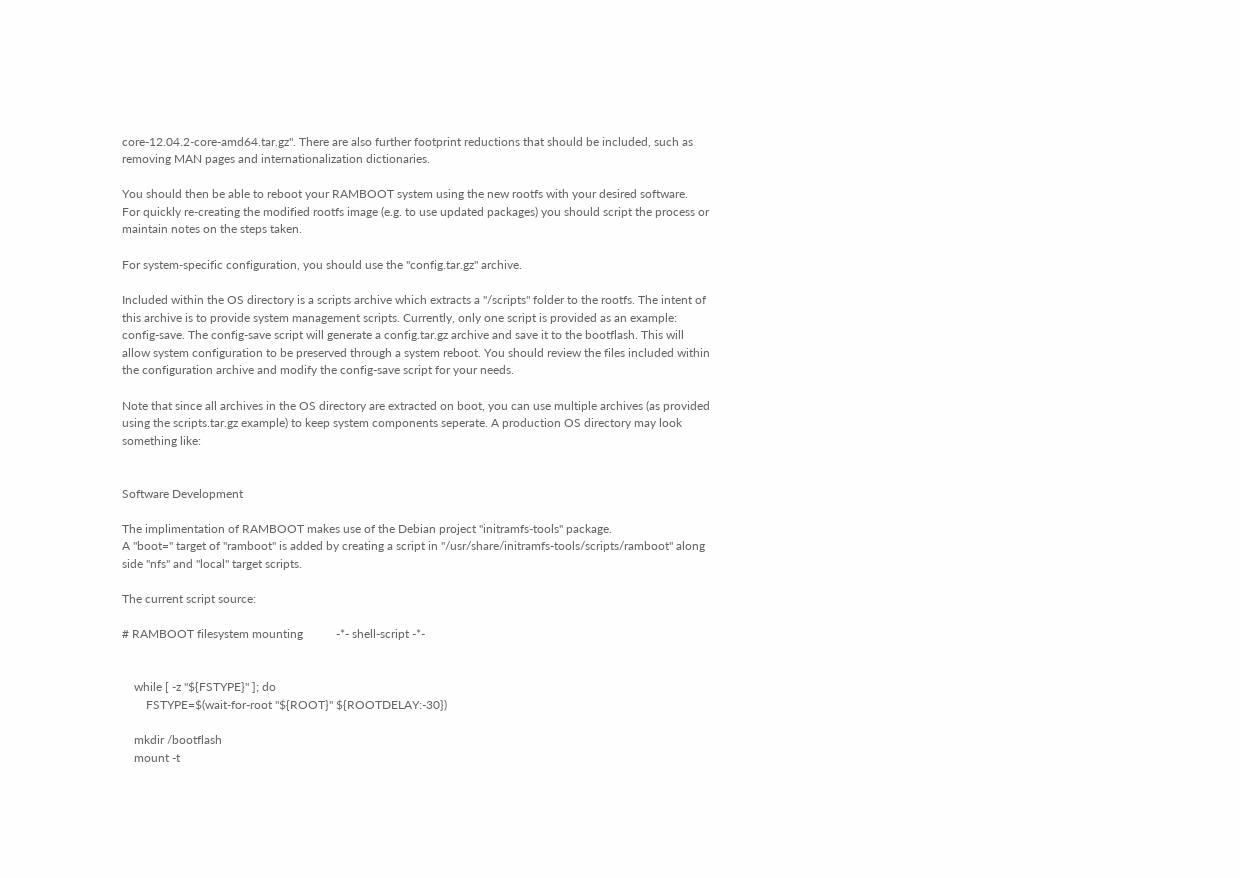core-12.04.2-core-amd64.tar.gz". There are also further footprint reductions that should be included, such as removing MAN pages and internationalization dictionaries.

You should then be able to reboot your RAMBOOT system using the new rootfs with your desired software.
For quickly re-creating the modified rootfs image (e.g. to use updated packages) you should script the process or maintain notes on the steps taken.

For system-specific configuration, you should use the "config.tar.gz" archive.

Included within the OS directory is a scripts archive which extracts a "/scripts" folder to the rootfs. The intent of this archive is to provide system management scripts. Currently, only one script is provided as an example: config-save. The config-save script will generate a config.tar.gz archive and save it to the bootflash. This will allow system configuration to be preserved through a system reboot. You should review the files included within the configuration archive and modify the config-save script for your needs.

Note that since all archives in the OS directory are extracted on boot, you can use multiple archives (as provided using the scripts.tar.gz example) to keep system components seperate. A production OS directory may look something like:


Software Development

The implimentation of RAMBOOT makes use of the Debian project "initramfs-tools" package.
A "boot=" target of "ramboot" is added by creating a script in "/usr/share/initramfs-tools/scripts/ramboot" along side "nfs" and "local" target scripts.

The current script source:

# RAMBOOT filesystem mounting           -*- shell-script -*-


    while [ -z "${FSTYPE}" ]; do
        FSTYPE=$(wait-for-root "${ROOT}" ${ROOTDELAY:-30})

    mkdir /bootflash
    mount -t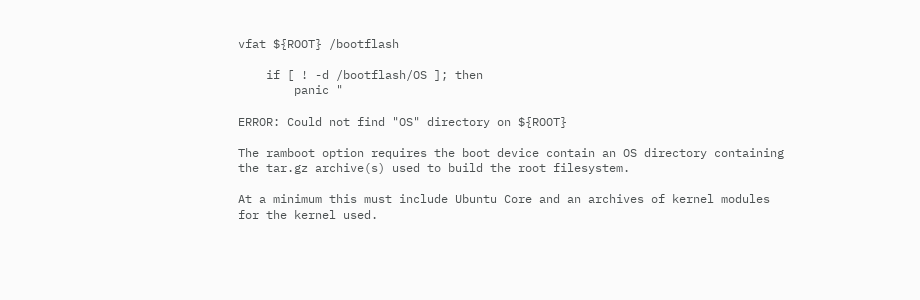vfat ${ROOT} /bootflash

    if [ ! -d /bootflash/OS ]; then
        panic "

ERROR: Could not find "OS" directory on ${ROOT}

The ramboot option requires the boot device contain an OS directory containing
the tar.gz archive(s) used to build the root filesystem.

At a minimum this must include Ubuntu Core and an archives of kernel modules
for the kernel used.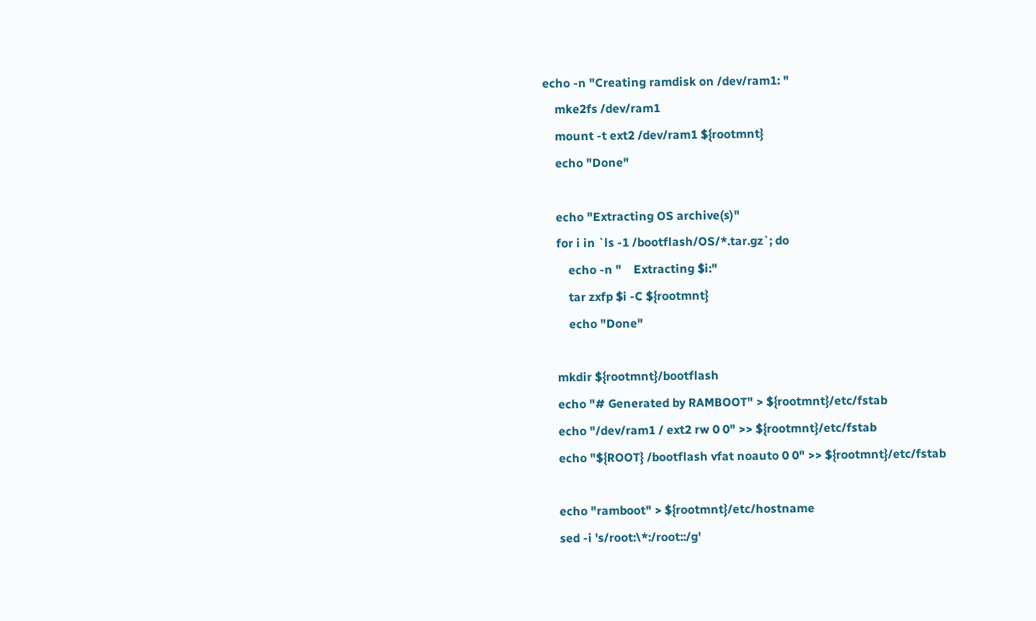echo -n "Creating ramdisk on /dev/ram1: "
    mke2fs /dev/ram1
    mount -t ext2 /dev/ram1 ${rootmnt}
    echo "Done"

    echo "Extracting OS archive(s)"
    for i in `ls -1 /bootflash/OS/*.tar.gz`; do
        echo -n "    Extracting $i:"
        tar zxfp $i -C ${rootmnt}
        echo "Done"

    mkdir ${rootmnt}/bootflash
    echo "# Generated by RAMBOOT" > ${rootmnt}/etc/fstab
    echo "/dev/ram1 / ext2 rw 0 0" >> ${rootmnt}/etc/fstab
    echo "${ROOT} /bootflash vfat noauto 0 0" >> ${rootmnt}/etc/fstab

    echo "ramboot" > ${rootmnt}/etc/hostname
    sed -i 's/root:\*:/root::/g'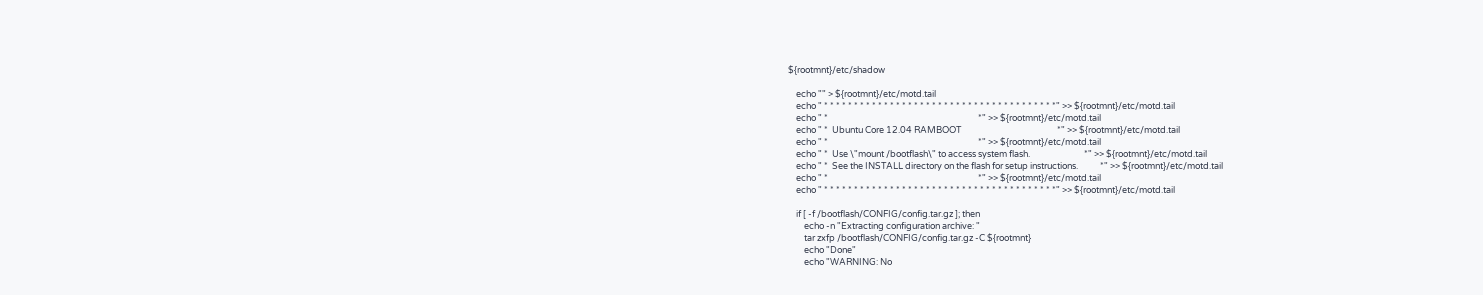${rootmnt}/etc/shadow

    echo "" > ${rootmnt}/etc/motd.tail
    echo " * * * * * * * * * * * * * * * * * * * * * * * * * * * * * * * * * * * * * * *" >> ${rootmnt}/etc/motd.tail
    echo " *                                                                           *" >> ${rootmnt}/etc/motd.tail
    echo " *  Ubuntu Core 12.04 RAMBOOT                                                *" >> ${rootmnt}/etc/motd.tail
    echo " *                                                                           *" >> ${rootmnt}/etc/motd.tail
    echo " *  Use \"mount /bootflash\" to access system flash.                           *" >> ${rootmnt}/etc/motd.tail
    echo " *  See the INSTALL directory on the flash for setup instructions.           *" >> ${rootmnt}/etc/motd.tail
    echo " *                                                                           *" >> ${rootmnt}/etc/motd.tail
    echo " * * * * * * * * * * * * * * * * * * * * * * * * * * * * * * * * * * * * * * *" >> ${rootmnt}/etc/motd.tail

    if [ -f /bootflash/CONFIG/config.tar.gz ]; then
        echo -n "Extracting configuration archive: "
        tar zxfp /bootflash/CONFIG/config.tar.gz -C ${rootmnt}
        echo "Done"
        echo "WARNING: No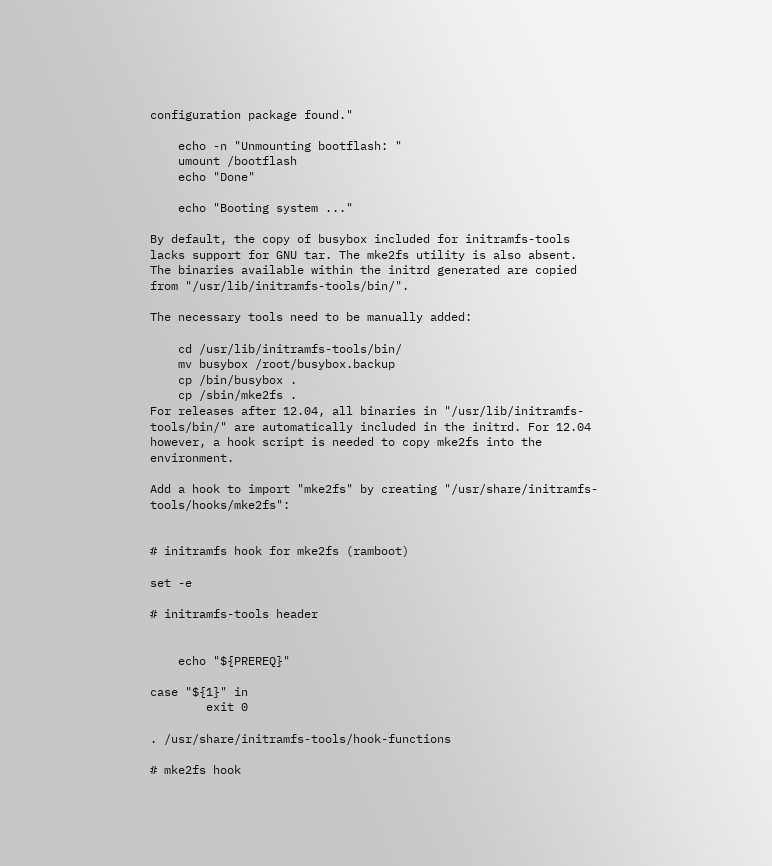configuration package found."

    echo -n "Unmounting bootflash: "
    umount /bootflash
    echo "Done"

    echo "Booting system ..."

By default, the copy of busybox included for initramfs-tools lacks support for GNU tar. The mke2fs utility is also absent.
The binaries available within the initrd generated are copied from "/usr/lib/initramfs-tools/bin/".

The necessary tools need to be manually added:

    cd /usr/lib/initramfs-tools/bin/
    mv busybox /root/busybox.backup
    cp /bin/busybox .
    cp /sbin/mke2fs .
For releases after 12.04, all binaries in "/usr/lib/initramfs-tools/bin/" are automatically included in the initrd. For 12.04 however, a hook script is needed to copy mke2fs into the environment.

Add a hook to import "mke2fs" by creating "/usr/share/initramfs-tools/hooks/mke2fs":


# initramfs hook for mke2fs (ramboot)

set -e

# initramfs-tools header


    echo "${PREREQ}"

case "${1}" in
        exit 0

. /usr/share/initramfs-tools/hook-functions

# mke2fs hook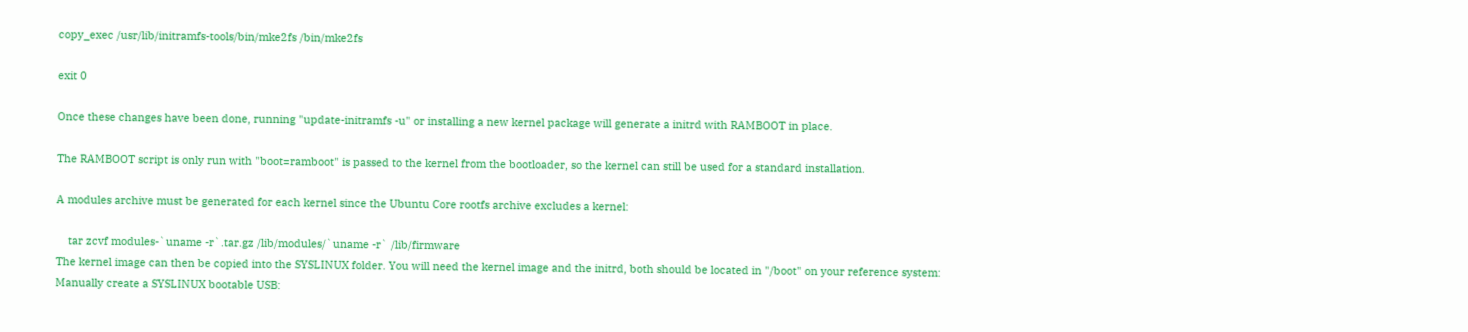copy_exec /usr/lib/initramfs-tools/bin/mke2fs /bin/mke2fs

exit 0

Once these changes have been done, running "update-initramfs -u" or installing a new kernel package will generate a initrd with RAMBOOT in place.

The RAMBOOT script is only run with "boot=ramboot" is passed to the kernel from the bootloader, so the kernel can still be used for a standard installation.

A modules archive must be generated for each kernel since the Ubuntu Core rootfs archive excludes a kernel:

    tar zcvf modules-`uname -r`.tar.gz /lib/modules/`uname -r` /lib/firmware
The kernel image can then be copied into the SYSLINUX folder. You will need the kernel image and the initrd, both should be located in "/boot" on your reference system:
Manually create a SYSLINUX bootable USB: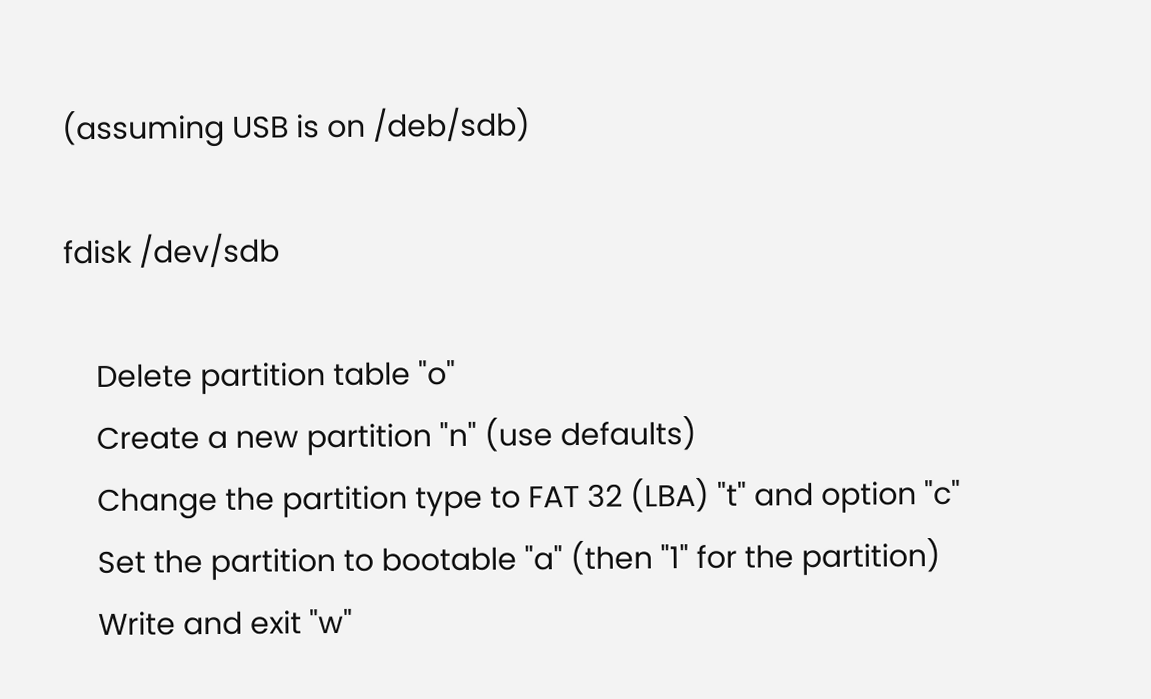(assuming USB is on /deb/sdb)

fdisk /dev/sdb

    Delete partition table "o"
    Create a new partition "n" (use defaults)
    Change the partition type to FAT 32 (LBA) "t" and option "c"
    Set the partition to bootable "a" (then "1" for the partition)
    Write and exit "w"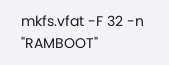mkfs.vfat -F 32 -n "RAMBOOT"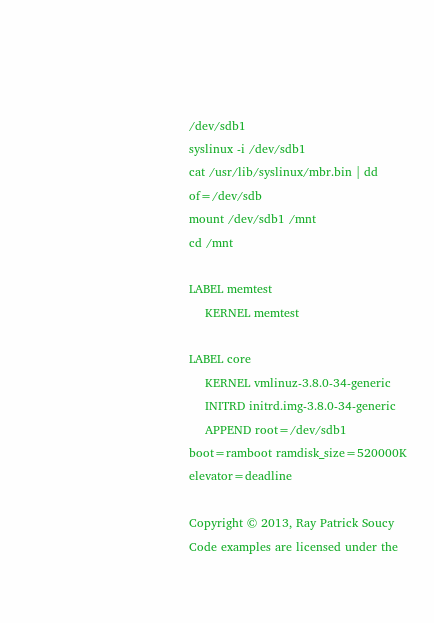/dev/sdb1
syslinux -i /dev/sdb1
cat /usr/lib/syslinux/mbr.bin | dd of=/dev/sdb
mount /dev/sdb1 /mnt
cd /mnt

LABEL memtest
    KERNEL memtest

LABEL core
    KERNEL vmlinuz-3.8.0-34-generic
    INITRD initrd.img-3.8.0-34-generic
    APPEND root=/dev/sdb1 boot=ramboot ramdisk_size=520000K elevator=deadline

Copyright © 2013, Ray Patrick Soucy
Code examples are licensed under the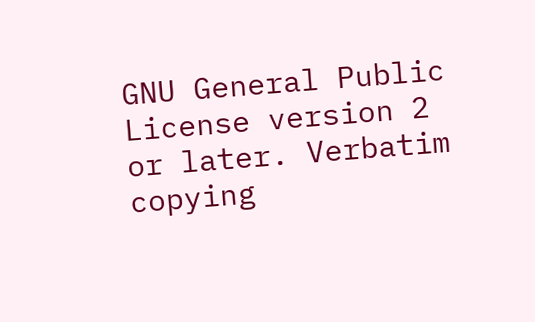GNU General Public License version 2 or later. Verbatim copying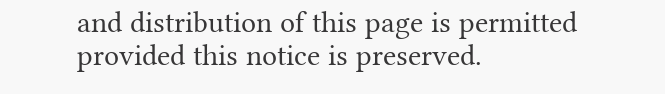and distribution of this page is permitted provided this notice is preserved.